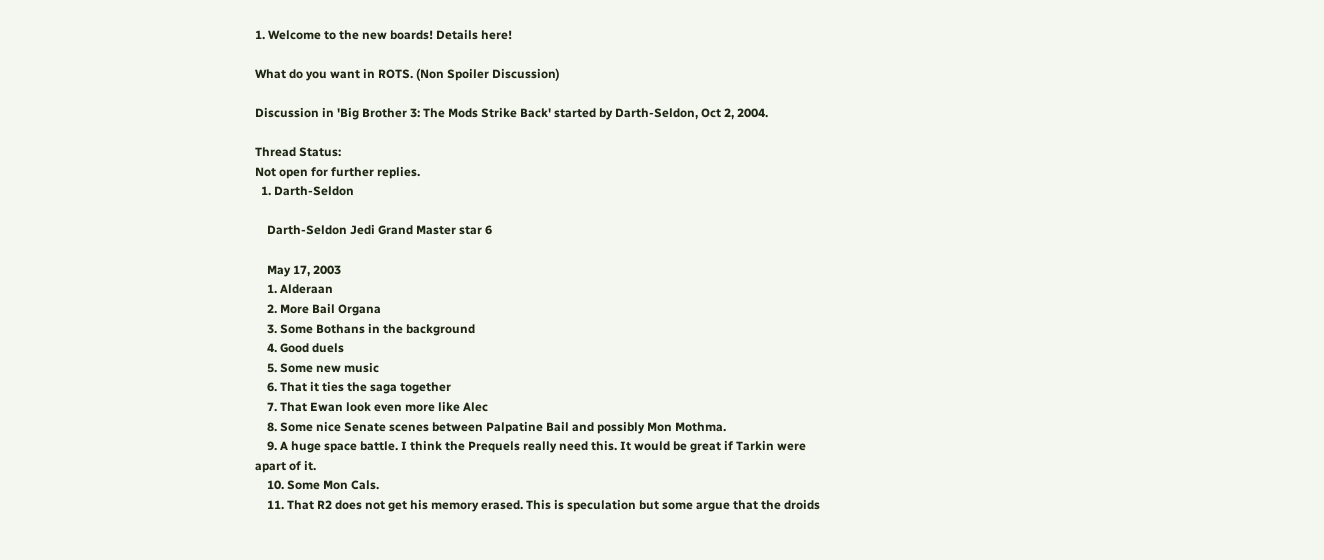1. Welcome to the new boards! Details here!

What do you want in ROTS. (Non Spoiler Discussion)

Discussion in 'Big Brother 3: The Mods Strike Back' started by Darth-Seldon, Oct 2, 2004.

Thread Status:
Not open for further replies.
  1. Darth-Seldon

    Darth-Seldon Jedi Grand Master star 6

    May 17, 2003
    1. Alderaan
    2. More Bail Organa
    3. Some Bothans in the background
    4. Good duels
    5. Some new music
    6. That it ties the saga together
    7. That Ewan look even more like Alec
    8. Some nice Senate scenes between Palpatine Bail and possibly Mon Mothma.
    9. A huge space battle. I think the Prequels really need this. It would be great if Tarkin were apart of it.
    10. Some Mon Cals.
    11. That R2 does not get his memory erased. This is speculation but some argue that the droids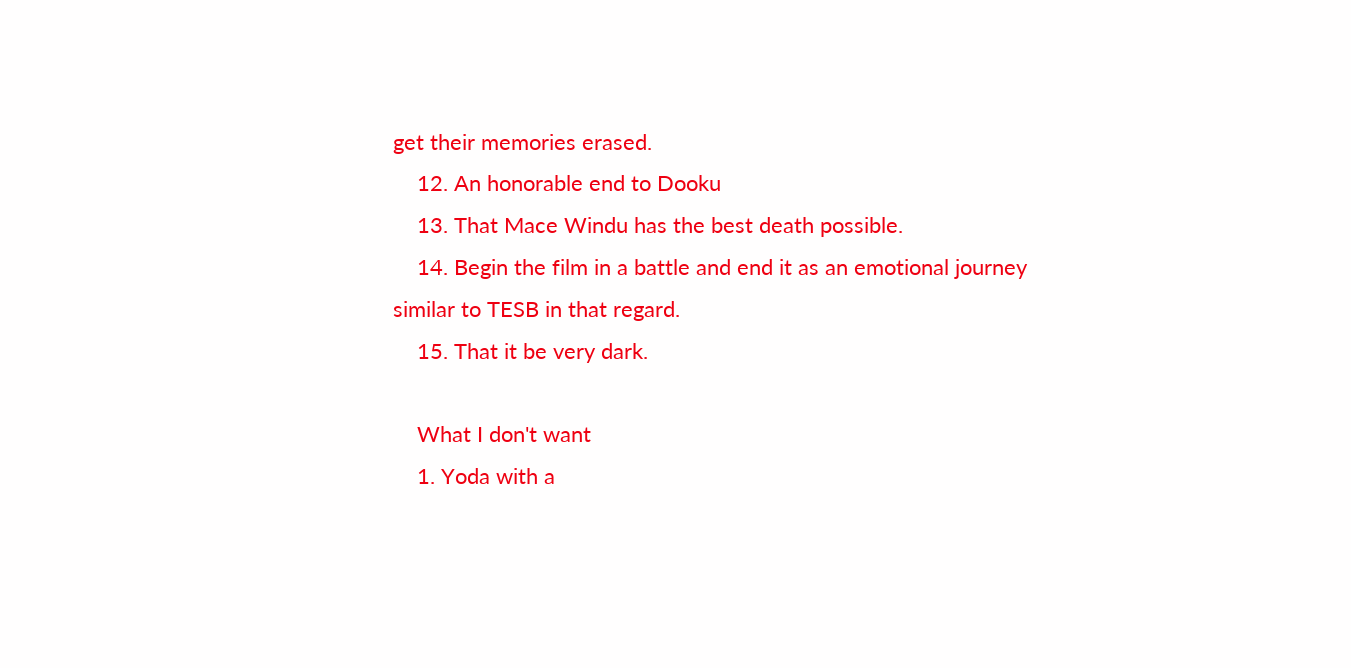get their memories erased.
    12. An honorable end to Dooku
    13. That Mace Windu has the best death possible.
    14. Begin the film in a battle and end it as an emotional journey similar to TESB in that regard.
    15. That it be very dark.

    What I don't want
    1. Yoda with a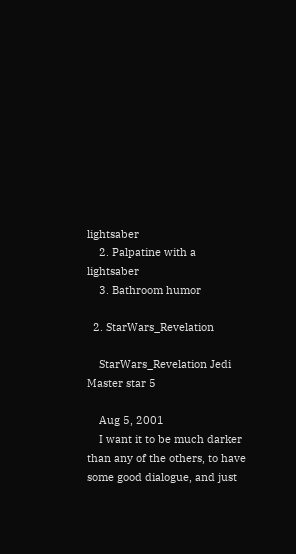lightsaber
    2. Palpatine with a lightsaber
    3. Bathroom humor

  2. StarWars_Revelation

    StarWars_Revelation Jedi Master star 5

    Aug 5, 2001
    I want it to be much darker than any of the others, to have some good dialogue, and just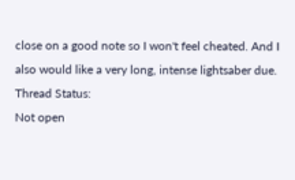close on a good note so I won't feel cheated. And I also would like a very long, intense lightsaber due.
Thread Status:
Not open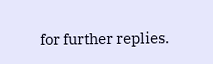for further replies.